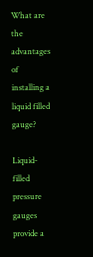What are the advantages of installing a liquid filled gauge?

Liquid-filled pressure gauges provide a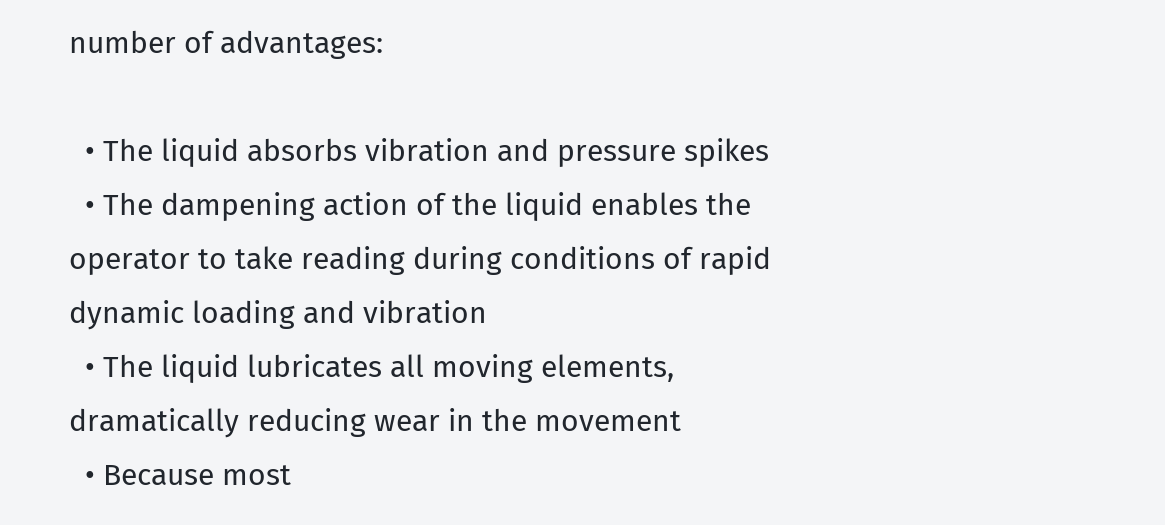number of advantages:

  • The liquid absorbs vibration and pressure spikes
  • The dampening action of the liquid enables the operator to take reading during conditions of rapid dynamic loading and vibration
  • The liquid lubricates all moving elements, dramatically reducing wear in the movement
  • Because most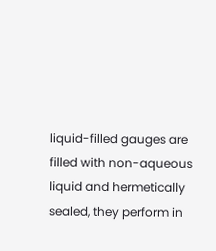liquid-filled gauges are filled with non-aqueous liquid and hermetically sealed, they perform in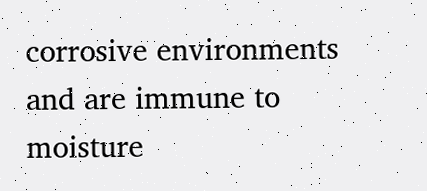corrosive environments and are immune to moisture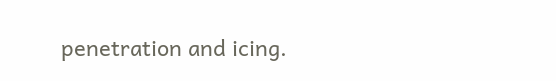penetration and icing.